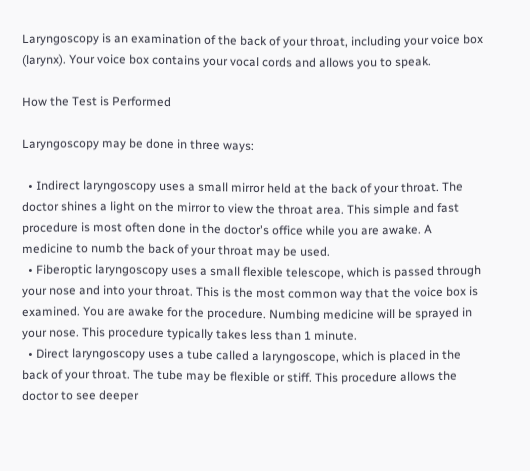Laryngoscopy is an examination of the back of your throat, including your voice box (larynx). Your voice box contains your vocal cords and allows you to speak.

How the Test is Performed

Laryngoscopy may be done in three ways:

  • Indirect laryngoscopy uses a small mirror held at the back of your throat. The doctor shines a light on the mirror to view the throat area. This simple and fast procedure is most often done in the doctor's office while you are awake. A medicine to numb the back of your throat may be used.
  • Fiberoptic laryngoscopy uses a small flexible telescope, which is passed through your nose and into your throat. This is the most common way that the voice box is examined. You are awake for the procedure. Numbing medicine will be sprayed in your nose. This procedure typically takes less than 1 minute.
  • Direct laryngoscopy uses a tube called a laryngoscope, which is placed in the back of your throat. The tube may be flexible or stiff. This procedure allows the doctor to see deeper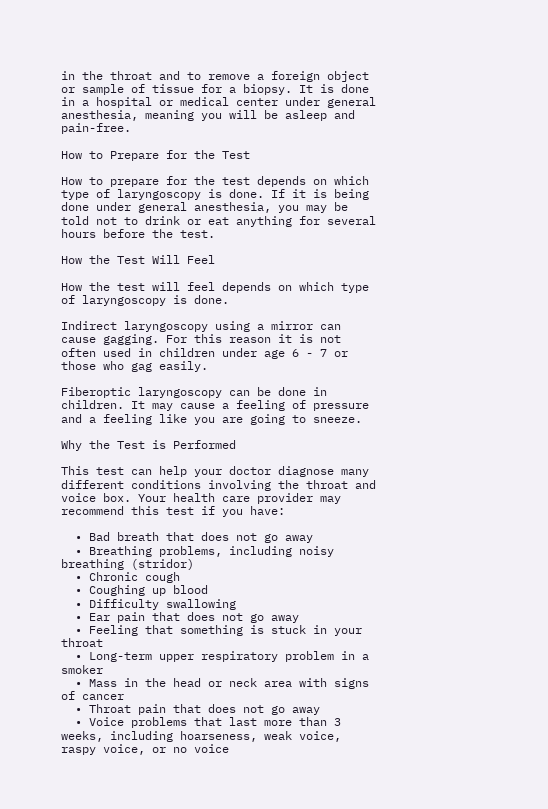in the throat and to remove a foreign object or sample of tissue for a biopsy. It is done in a hospital or medical center under general anesthesia, meaning you will be asleep and pain-free.

How to Prepare for the Test

How to prepare for the test depends on which type of laryngoscopy is done. If it is being done under general anesthesia, you may be told not to drink or eat anything for several hours before the test.

How the Test Will Feel

How the test will feel depends on which type of laryngoscopy is done.

Indirect laryngoscopy using a mirror can cause gagging. For this reason it is not often used in children under age 6 - 7 or those who gag easily.

Fiberoptic laryngoscopy can be done in children. It may cause a feeling of pressure and a feeling like you are going to sneeze.

Why the Test is Performed

This test can help your doctor diagnose many different conditions involving the throat and voice box. Your health care provider may recommend this test if you have:

  • Bad breath that does not go away
  • Breathing problems, including noisy breathing (stridor)
  • Chronic cough
  • Coughing up blood
  • Difficulty swallowing
  • Ear pain that does not go away
  • Feeling that something is stuck in your throat
  • Long-term upper respiratory problem in a smoker
  • Mass in the head or neck area with signs of cancer
  • Throat pain that does not go away
  • Voice problems that last more than 3 weeks, including hoarseness, weak voice, raspy voice, or no voice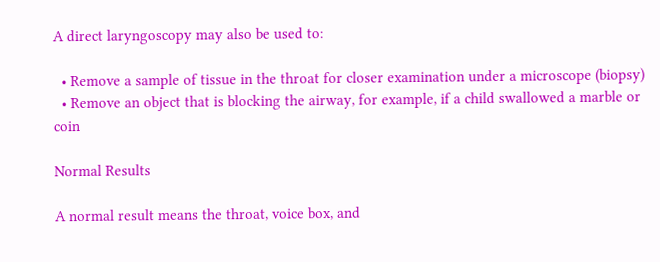A direct laryngoscopy may also be used to:

  • Remove a sample of tissue in the throat for closer examination under a microscope (biopsy)
  • Remove an object that is blocking the airway, for example, if a child swallowed a marble or coin

Normal Results

A normal result means the throat, voice box, and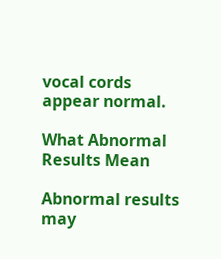vocal cords appear normal.

What Abnormal Results Mean

Abnormal results may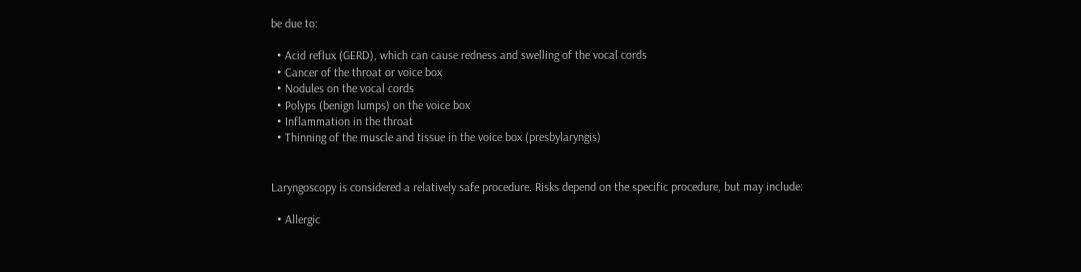be due to:

  • Acid reflux (GERD), which can cause redness and swelling of the vocal cords
  • Cancer of the throat or voice box
  • Nodules on the vocal cords
  • Polyps (benign lumps) on the voice box
  • Inflammation in the throat
  • Thinning of the muscle and tissue in the voice box (presbylaryngis)


Laryngoscopy is considered a relatively safe procedure. Risks depend on the specific procedure, but may include:

  • Allergic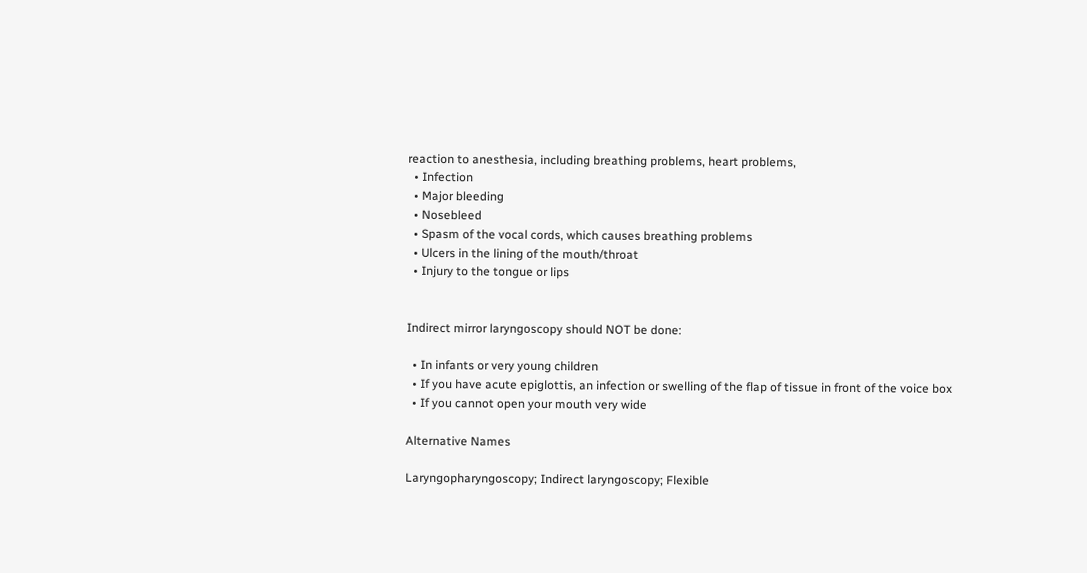reaction to anesthesia, including breathing problems, heart problems,
  • Infection
  • Major bleeding
  • Nosebleed
  • Spasm of the vocal cords, which causes breathing problems
  • Ulcers in the lining of the mouth/throat
  • Injury to the tongue or lips


Indirect mirror laryngoscopy should NOT be done:

  • In infants or very young children
  • If you have acute epiglottis, an infection or swelling of the flap of tissue in front of the voice box
  • If you cannot open your mouth very wide

Alternative Names

Laryngopharyngoscopy; Indirect laryngoscopy; Flexible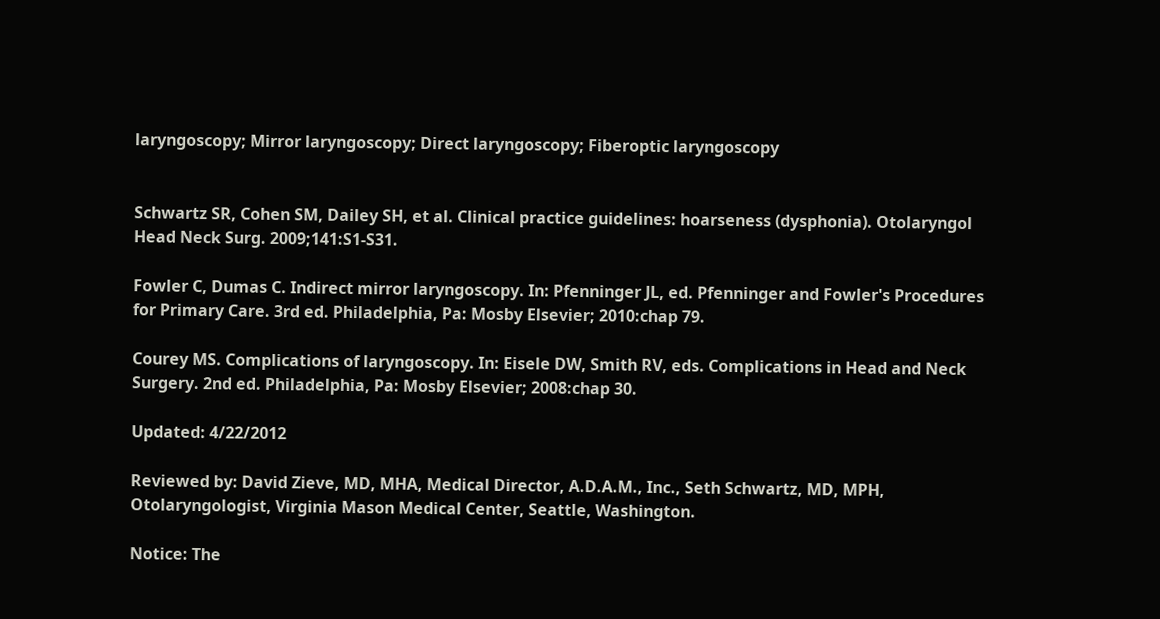laryngoscopy; Mirror laryngoscopy; Direct laryngoscopy; Fiberoptic laryngoscopy


Schwartz SR, Cohen SM, Dailey SH, et al. Clinical practice guidelines: hoarseness (dysphonia). Otolaryngol Head Neck Surg. 2009;141:S1-S31.

Fowler C, Dumas C. Indirect mirror laryngoscopy. In: Pfenninger JL, ed. Pfenninger and Fowler's Procedures for Primary Care. 3rd ed. Philadelphia, Pa: Mosby Elsevier; 2010:chap 79.

Courey MS. Complications of laryngoscopy. In: Eisele DW, Smith RV, eds. Complications in Head and Neck Surgery. 2nd ed. Philadelphia, Pa: Mosby Elsevier; 2008:chap 30.

Updated: 4/22/2012

Reviewed by: David Zieve, MD, MHA, Medical Director, A.D.A.M., Inc., Seth Schwartz, MD, MPH, Otolaryngologist, Virginia Mason Medical Center, Seattle, Washington.

Notice: The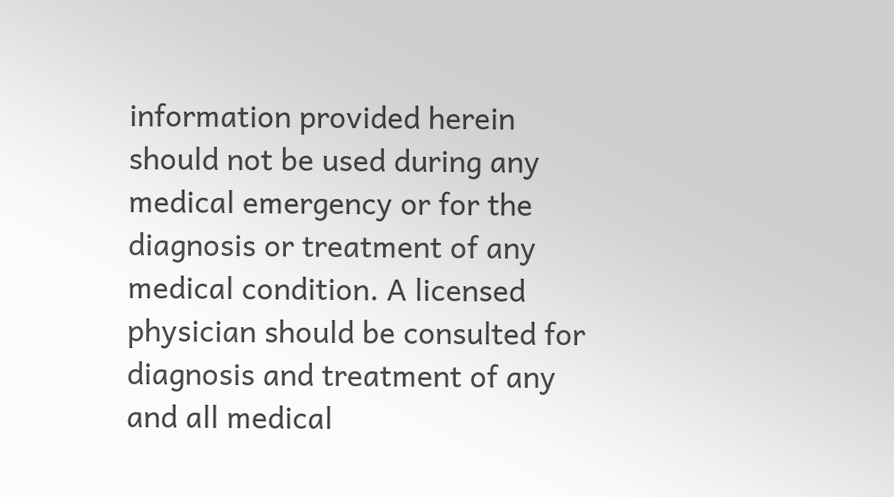information provided herein should not be used during any medical emergency or for the diagnosis or treatment of any medical condition. A licensed physician should be consulted for diagnosis and treatment of any and all medical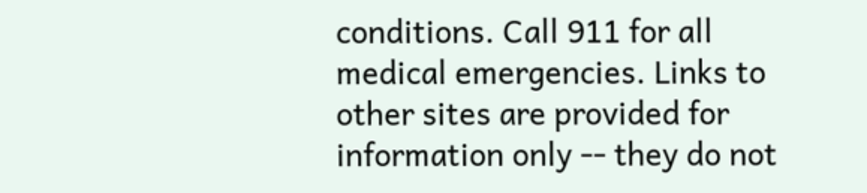conditions. Call 911 for all medical emergencies. Links to other sites are provided for information only -- they do not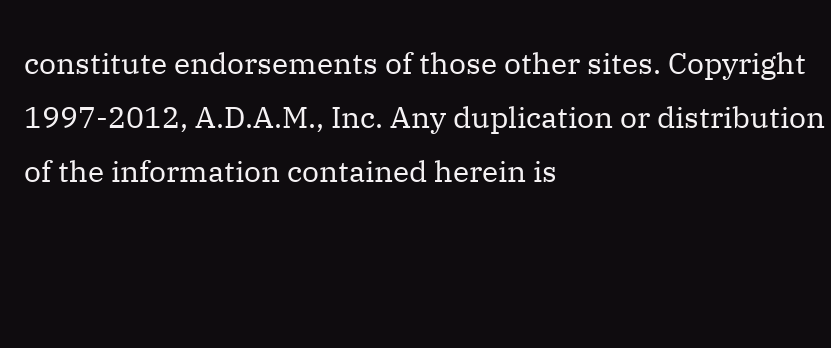constitute endorsements of those other sites. Copyright 1997-2012, A.D.A.M., Inc. Any duplication or distribution of the information contained herein is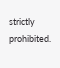strictly prohibited.